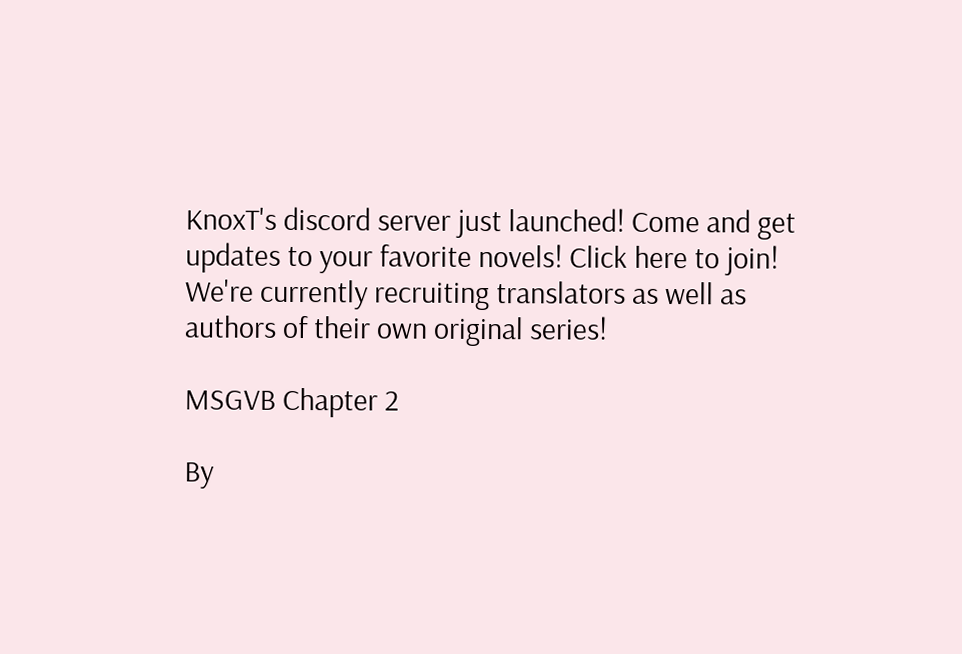KnoxT's discord server just launched! Come and get updates to your favorite novels! Click here to join!
We're currently recruiting translators as well as authors of their own original series!

MSGVB Chapter 2

By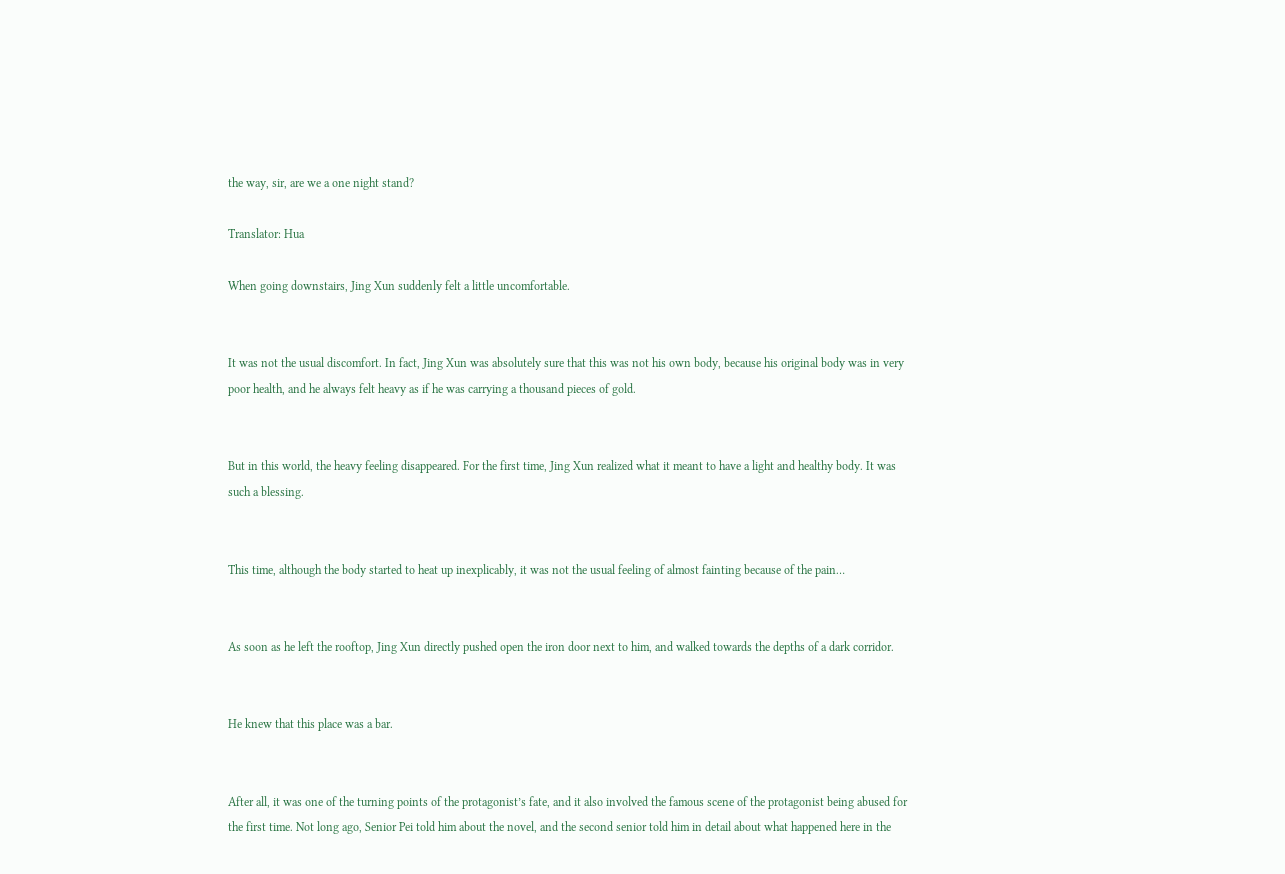the way, sir, are we a one night stand?

Translator: Hua

When going downstairs, Jing Xun suddenly felt a little uncomfortable.


It was not the usual discomfort. In fact, Jing Xun was absolutely sure that this was not his own body, because his original body was in very poor health, and he always felt heavy as if he was carrying a thousand pieces of gold.


But in this world, the heavy feeling disappeared. For the first time, Jing Xun realized what it meant to have a light and healthy body. It was such a blessing.


This time, although the body started to heat up inexplicably, it was not the usual feeling of almost fainting because of the pain…


As soon as he left the rooftop, Jing Xun directly pushed open the iron door next to him, and walked towards the depths of a dark corridor.


He knew that this place was a bar.


After all, it was one of the turning points of the protagonist’s fate, and it also involved the famous scene of the protagonist being abused for the first time. Not long ago, Senior Pei told him about the novel, and the second senior told him in detail about what happened here in the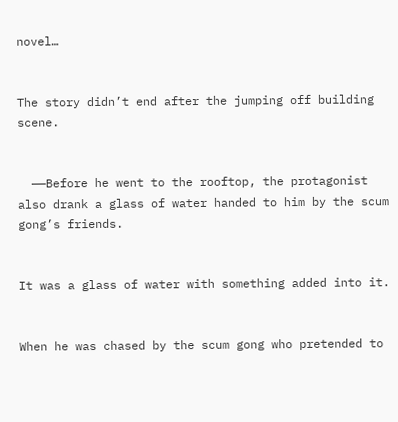novel…


The story didn’t end after the jumping off building scene.


  ——Before he went to the rooftop, the protagonist also drank a glass of water handed to him by the scum gong’s friends.


It was a glass of water with something added into it.


When he was chased by the scum gong who pretended to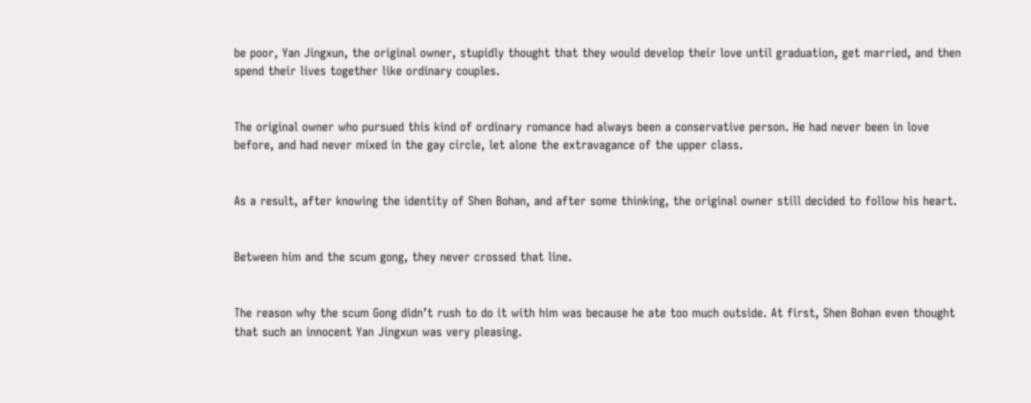be poor, Yan Jingxun, the original owner, stupidly thought that they would develop their love until graduation, get married, and then spend their lives together like ordinary couples.


The original owner who pursued this kind of ordinary romance had always been a conservative person. He had never been in love before, and had never mixed in the gay circle, let alone the extravagance of the upper class.


As a result, after knowing the identity of Shen Bohan, and after some thinking, the original owner still decided to follow his heart.


Between him and the scum gong, they never crossed that line.


The reason why the scum Gong didn’t rush to do it with him was because he ate too much outside. At first, Shen Bohan even thought that such an innocent Yan Jingxun was very pleasing.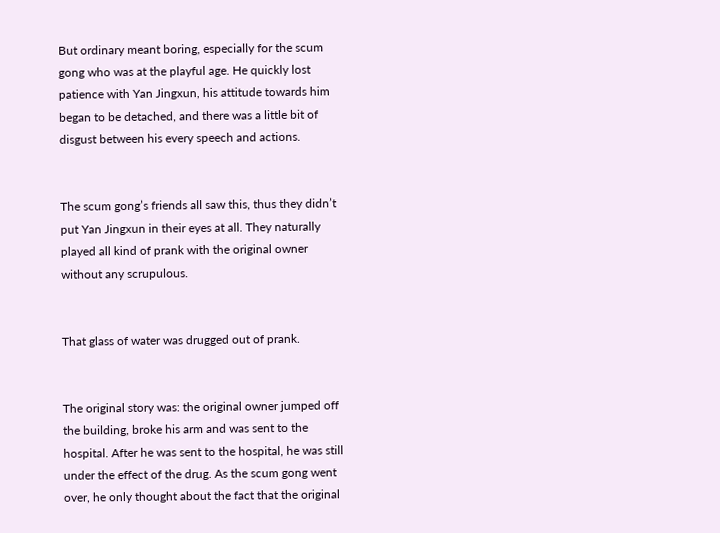But ordinary meant boring, especially for the scum gong who was at the playful age. He quickly lost patience with Yan Jingxun, his attitude towards him began to be detached, and there was a little bit of disgust between his every speech and actions.


The scum gong’s friends all saw this, thus they didn’t put Yan Jingxun in their eyes at all. They naturally played all kind of prank with the original owner without any scrupulous.


That glass of water was drugged out of prank.


The original story was: the original owner jumped off the building, broke his arm and was sent to the hospital. After he was sent to the hospital, he was still under the effect of the drug. As the scum gong went over, he only thought about the fact that the original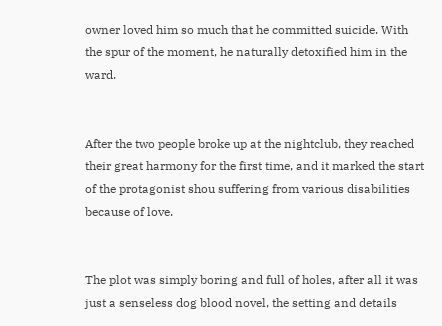owner loved him so much that he committed suicide. With the spur of the moment, he naturally detoxified him in the ward.


After the two people broke up at the nightclub, they reached their great harmony for the first time, and it marked the start of the protagonist shou suffering from various disabilities because of love.


The plot was simply boring and full of holes, after all it was just a senseless dog blood novel, the setting and details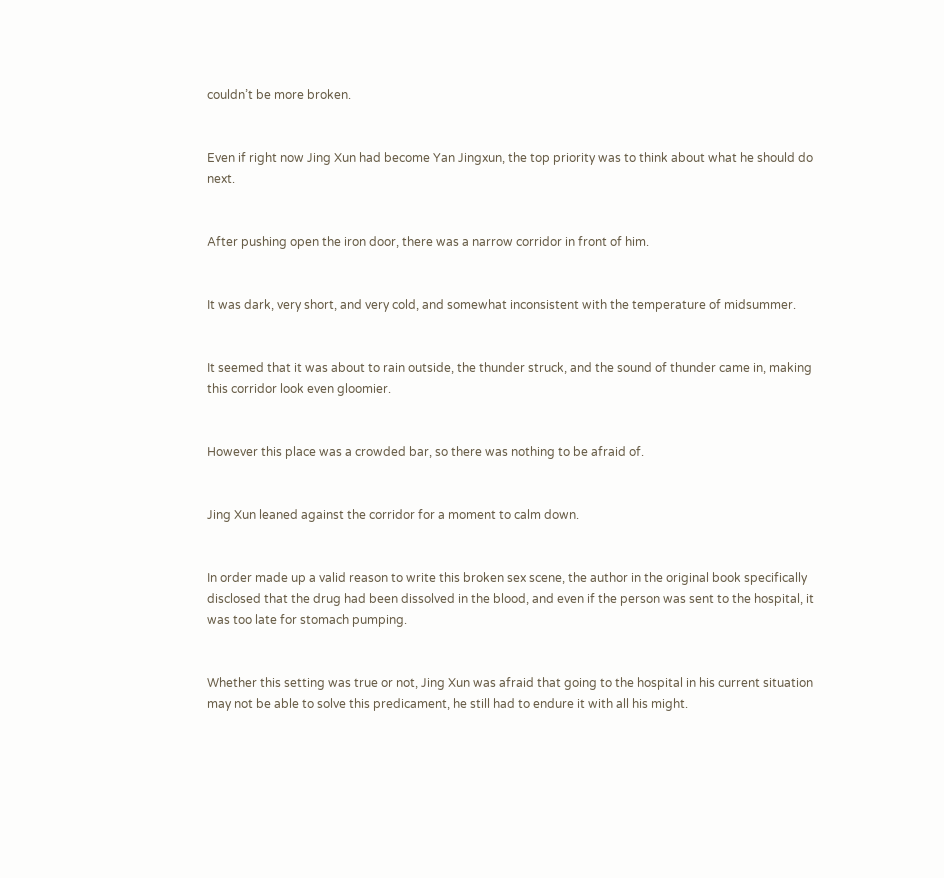couldn’t be more broken.


Even if right now Jing Xun had become Yan Jingxun, the top priority was to think about what he should do next.


After pushing open the iron door, there was a narrow corridor in front of him.


It was dark, very short, and very cold, and somewhat inconsistent with the temperature of midsummer.


It seemed that it was about to rain outside, the thunder struck, and the sound of thunder came in, making this corridor look even gloomier.


However this place was a crowded bar, so there was nothing to be afraid of.


Jing Xun leaned against the corridor for a moment to calm down.


In order made up a valid reason to write this broken sex scene, the author in the original book specifically disclosed that the drug had been dissolved in the blood, and even if the person was sent to the hospital, it was too late for stomach pumping.


Whether this setting was true or not, Jing Xun was afraid that going to the hospital in his current situation may not be able to solve this predicament, he still had to endure it with all his might.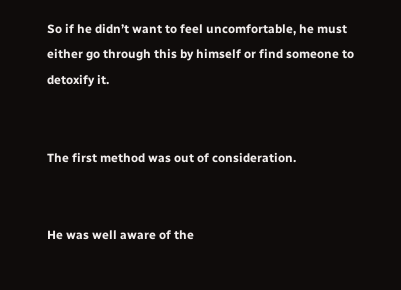So if he didn’t want to feel uncomfortable, he must either go through this by himself or find someone to detoxify it.


The first method was out of consideration.


He was well aware of the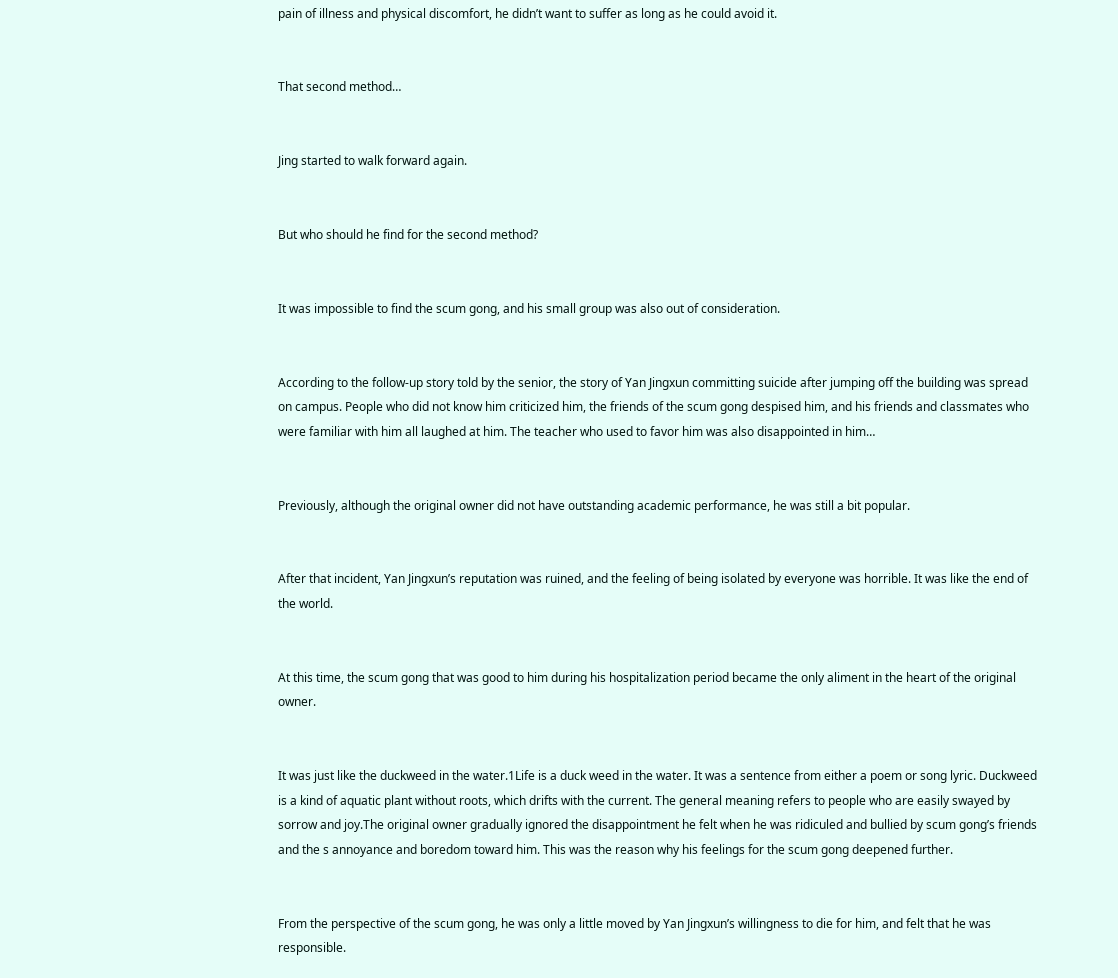pain of illness and physical discomfort, he didn’t want to suffer as long as he could avoid it.


That second method…


Jing started to walk forward again.


But who should he find for the second method?


It was impossible to find the scum gong, and his small group was also out of consideration.


According to the follow-up story told by the senior, the story of Yan Jingxun committing suicide after jumping off the building was spread on campus. People who did not know him criticized him, the friends of the scum gong despised him, and his friends and classmates who were familiar with him all laughed at him. The teacher who used to favor him was also disappointed in him…


Previously, although the original owner did not have outstanding academic performance, he was still a bit popular.


After that incident, Yan Jingxun’s reputation was ruined, and the feeling of being isolated by everyone was horrible. It was like the end of the world.


At this time, the scum gong that was good to him during his hospitalization period became the only aliment in the heart of the original owner.


It was just like the duckweed in the water.1Life is a duck weed in the water. It was a sentence from either a poem or song lyric. Duckweed is a kind of aquatic plant without roots, which drifts with the current. The general meaning refers to people who are easily swayed by sorrow and joy.The original owner gradually ignored the disappointment he felt when he was ridiculed and bullied by scum gong’s friends and the s annoyance and boredom toward him. This was the reason why his feelings for the scum gong deepened further.


From the perspective of the scum gong, he was only a little moved by Yan Jingxun’s willingness to die for him, and felt that he was responsible.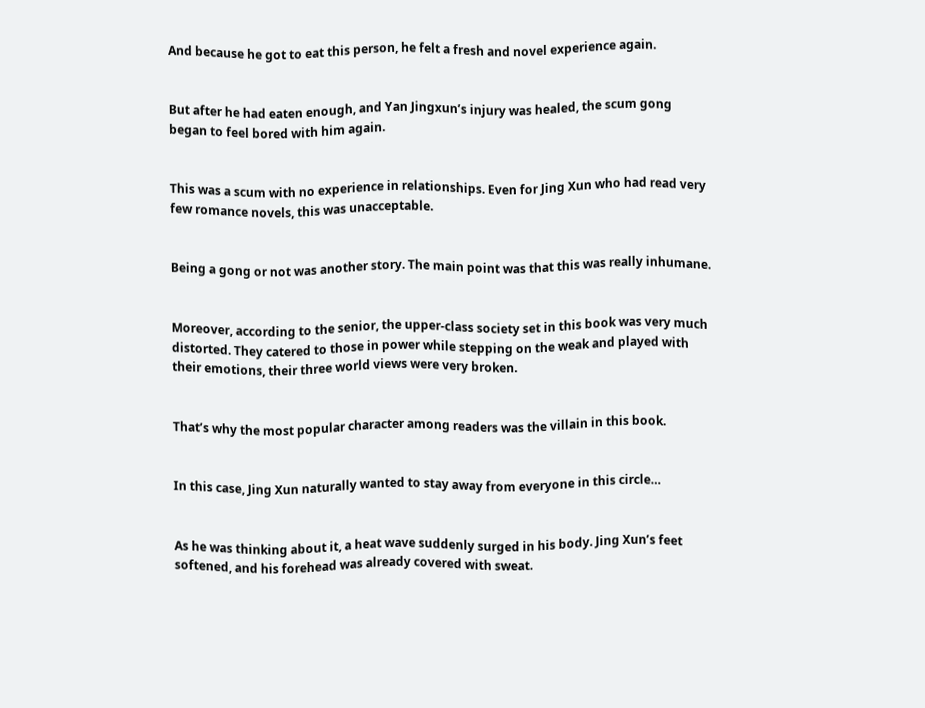And because he got to eat this person, he felt a fresh and novel experience again.


But after he had eaten enough, and Yan Jingxun’s injury was healed, the scum gong began to feel bored with him again.


This was a scum with no experience in relationships. Even for Jing Xun who had read very few romance novels, this was unacceptable.


Being a gong or not was another story. The main point was that this was really inhumane.


Moreover, according to the senior, the upper-class society set in this book was very much distorted. They catered to those in power while stepping on the weak and played with their emotions, their three world views were very broken.


That’s why the most popular character among readers was the villain in this book.


In this case, Jing Xun naturally wanted to stay away from everyone in this circle…


As he was thinking about it, a heat wave suddenly surged in his body. Jing Xun’s feet softened, and his forehead was already covered with sweat.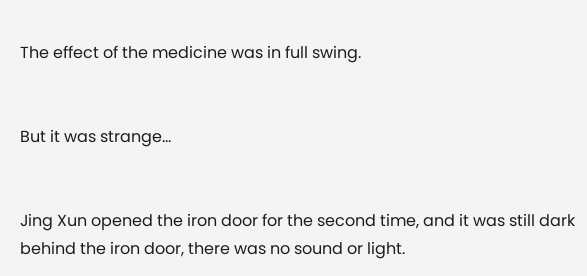The effect of the medicine was in full swing.


But it was strange…


Jing Xun opened the iron door for the second time, and it was still dark behind the iron door, there was no sound or light.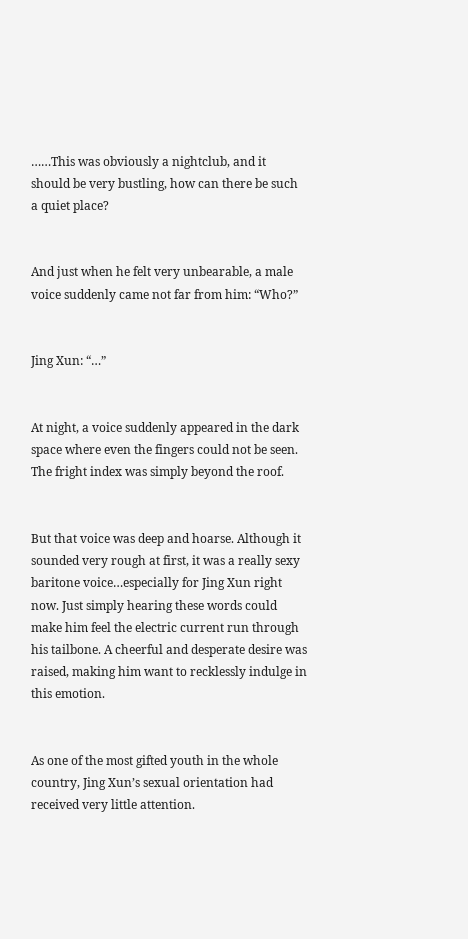……This was obviously a nightclub, and it should be very bustling, how can there be such a quiet place?


And just when he felt very unbearable, a male voice suddenly came not far from him: “Who?”


Jing Xun: “…”


At night, a voice suddenly appeared in the dark space where even the fingers could not be seen. The fright index was simply beyond the roof.


But that voice was deep and hoarse. Although it sounded very rough at first, it was a really sexy baritone voice…especially for Jing Xun right now. Just simply hearing these words could make him feel the electric current run through his tailbone. A cheerful and desperate desire was raised, making him want to recklessly indulge in this emotion.


As one of the most gifted youth in the whole country, Jing Xun’s sexual orientation had received very little attention.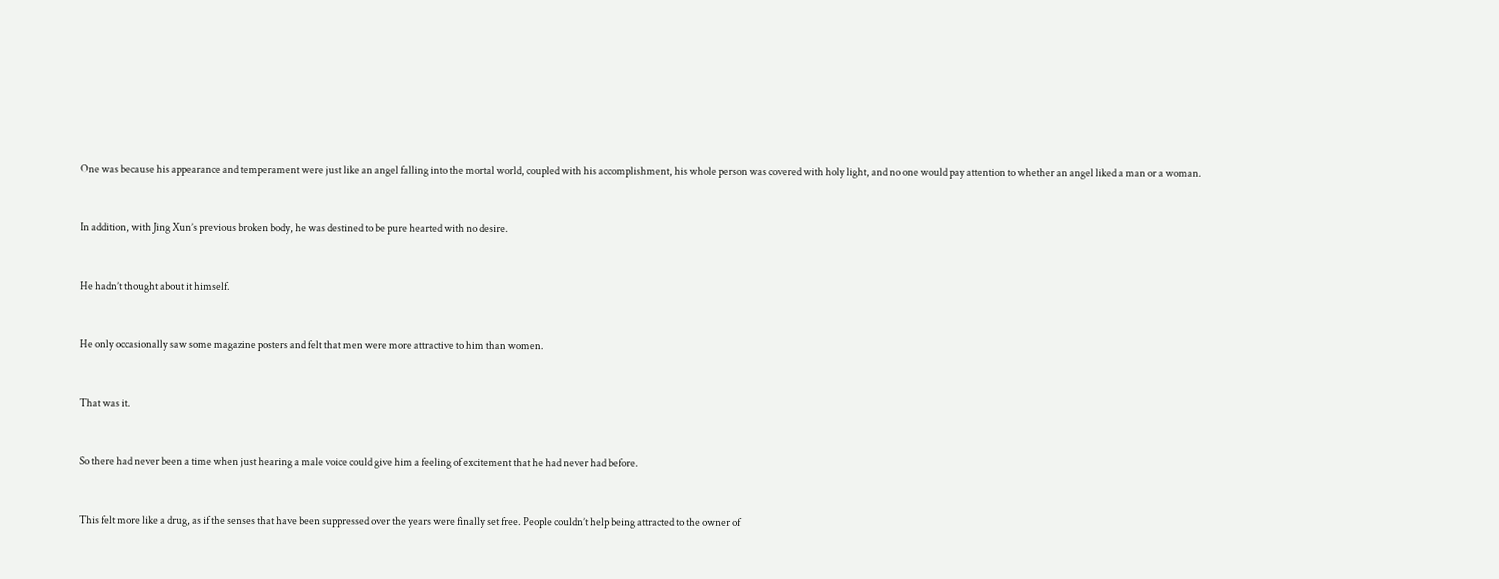One was because his appearance and temperament were just like an angel falling into the mortal world, coupled with his accomplishment, his whole person was covered with holy light, and no one would pay attention to whether an angel liked a man or a woman.


In addition, with Jing Xun’s previous broken body, he was destined to be pure hearted with no desire.


He hadn’t thought about it himself.


He only occasionally saw some magazine posters and felt that men were more attractive to him than women.


That was it.


So there had never been a time when just hearing a male voice could give him a feeling of excitement that he had never had before.


This felt more like a drug, as if the senses that have been suppressed over the years were finally set free. People couldn’t help being attracted to the owner of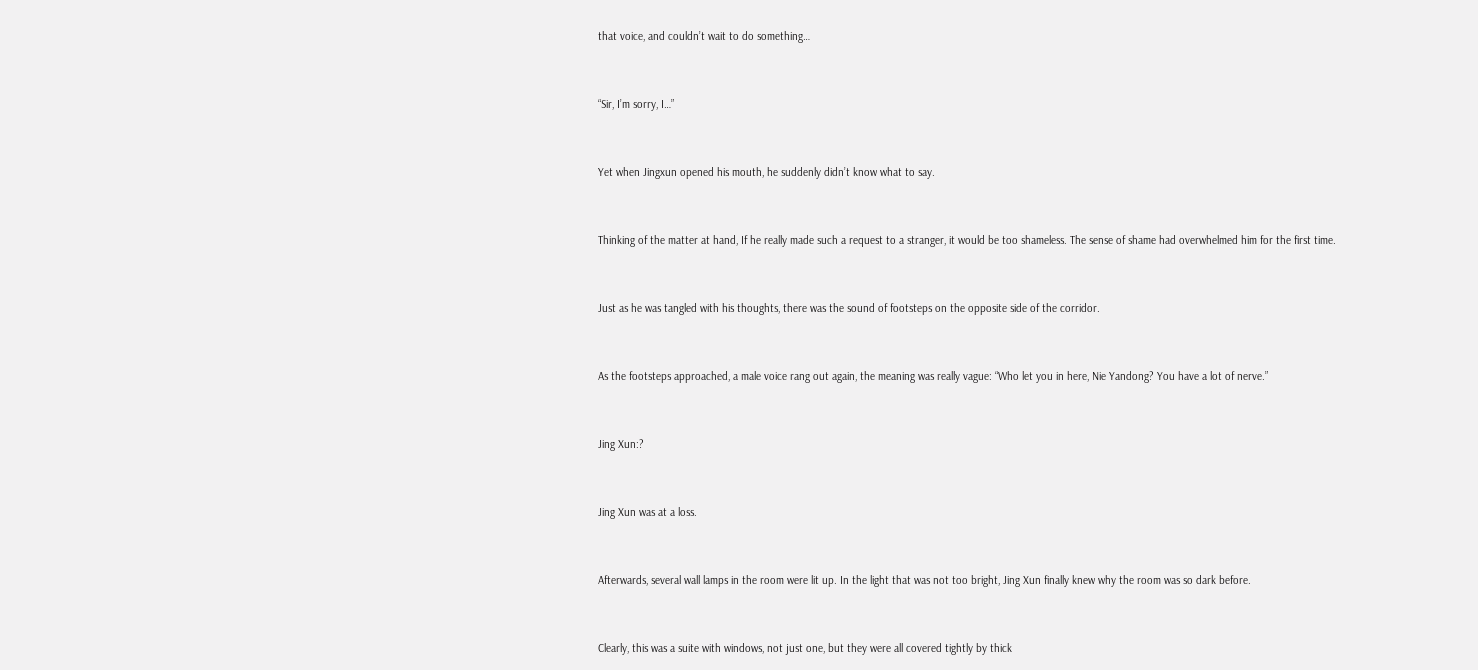that voice, and couldn’t wait to do something…


“Sir, I’m sorry, I…”


Yet when Jingxun opened his mouth, he suddenly didn’t know what to say.


Thinking of the matter at hand, If he really made such a request to a stranger, it would be too shameless. The sense of shame had overwhelmed him for the first time.


Just as he was tangled with his thoughts, there was the sound of footsteps on the opposite side of the corridor.


As the footsteps approached, a male voice rang out again, the meaning was really vague: “Who let you in here, Nie Yandong? You have a lot of nerve.”


Jing Xun:?


Jing Xun was at a loss.


Afterwards, several wall lamps in the room were lit up. In the light that was not too bright, Jing Xun finally knew why the room was so dark before.


Clearly, this was a suite with windows, not just one, but they were all covered tightly by thick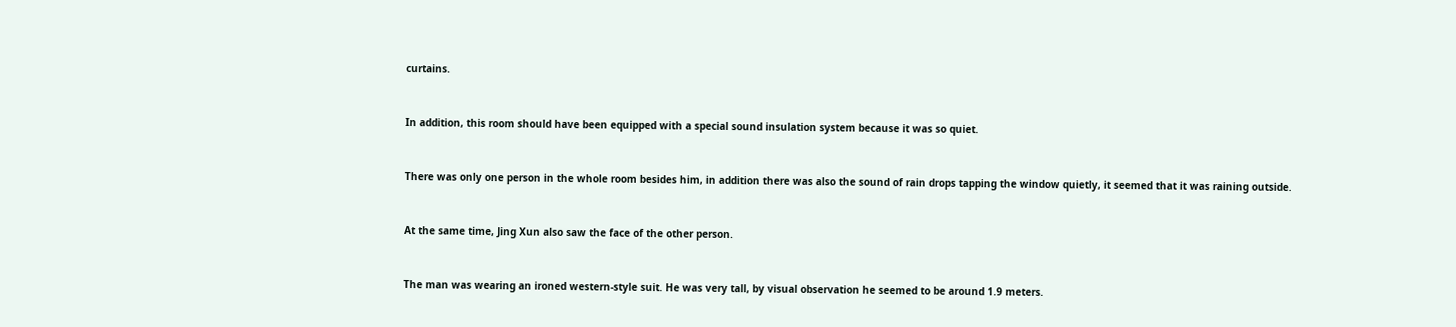curtains.


In addition, this room should have been equipped with a special sound insulation system because it was so quiet.


There was only one person in the whole room besides him, in addition there was also the sound of rain drops tapping the window quietly, it seemed that it was raining outside.


At the same time, Jing Xun also saw the face of the other person.


The man was wearing an ironed western-style suit. He was very tall, by visual observation he seemed to be around 1.9 meters.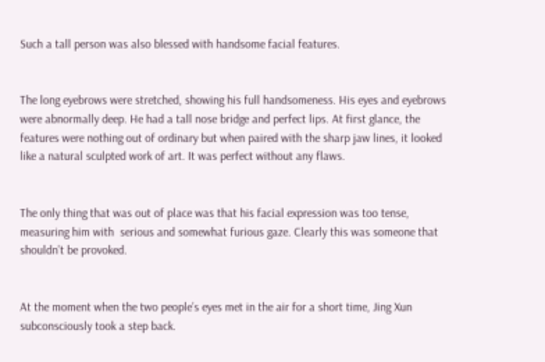Such a tall person was also blessed with handsome facial features.


The long eyebrows were stretched, showing his full handsomeness. His eyes and eyebrows were abnormally deep. He had a tall nose bridge and perfect lips. At first glance, the features were nothing out of ordinary but when paired with the sharp jaw lines, it looked like a natural sculpted work of art. It was perfect without any flaws.


The only thing that was out of place was that his facial expression was too tense, measuring him with  serious and somewhat furious gaze. Clearly this was someone that shouldn’t be provoked.


At the moment when the two people’s eyes met in the air for a short time, Jing Xun subconsciously took a step back.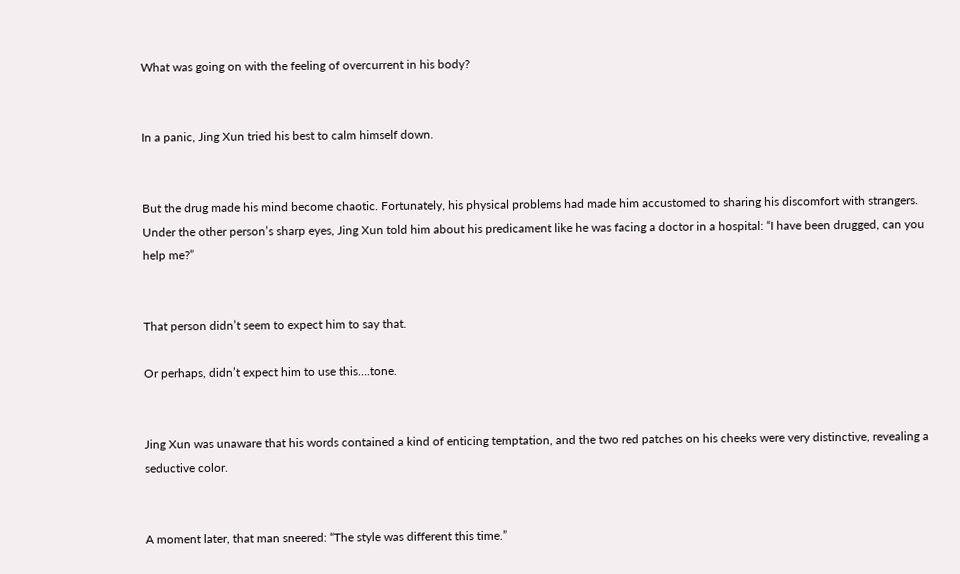What was going on with the feeling of overcurrent in his body?


In a panic, Jing Xun tried his best to calm himself down.


But the drug made his mind become chaotic. Fortunately, his physical problems had made him accustomed to sharing his discomfort with strangers. Under the other person’s sharp eyes, Jing Xun told him about his predicament like he was facing a doctor in a hospital: “I have been drugged, can you help me?”


That person didn’t seem to expect him to say that.

Or perhaps, didn’t expect him to use this….tone.


Jing Xun was unaware that his words contained a kind of enticing temptation, and the two red patches on his cheeks were very distinctive, revealing a seductive color.


A moment later, that man sneered: “The style was different this time.”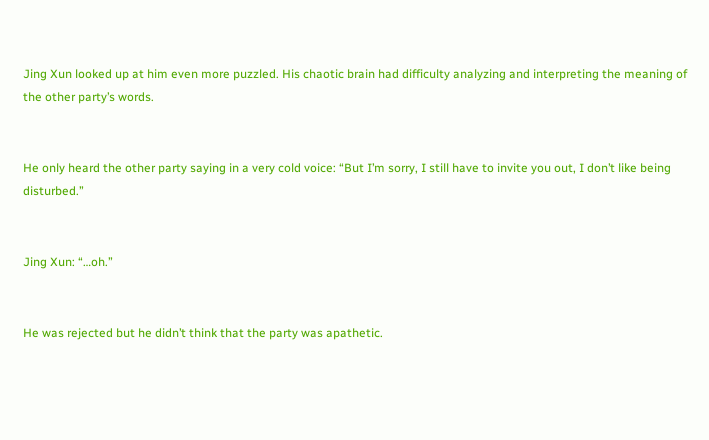Jing Xun looked up at him even more puzzled. His chaotic brain had difficulty analyzing and interpreting the meaning of the other party’s words.


He only heard the other party saying in a very cold voice: “But I’m sorry, I still have to invite you out, I don’t like being disturbed.”


Jing Xun: “…oh.”


He was rejected but he didn’t think that the party was apathetic.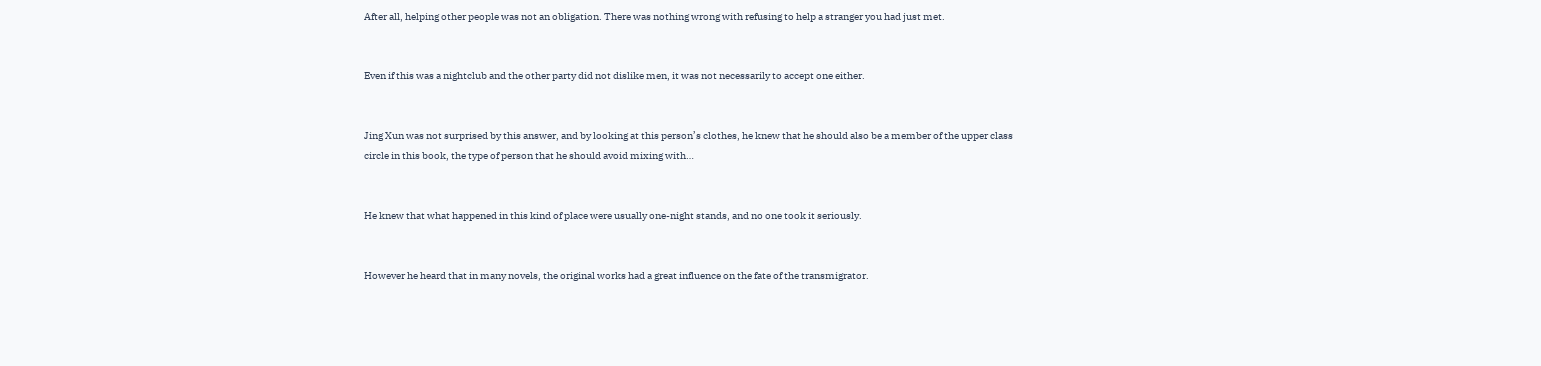After all, helping other people was not an obligation. There was nothing wrong with refusing to help a stranger you had just met.


Even if this was a nightclub and the other party did not dislike men, it was not necessarily to accept one either.


Jing Xun was not surprised by this answer, and by looking at this person’s clothes, he knew that he should also be a member of the upper class circle in this book, the type of person that he should avoid mixing with…


He knew that what happened in this kind of place were usually one-night stands, and no one took it seriously.


However he heard that in many novels, the original works had a great influence on the fate of the transmigrator.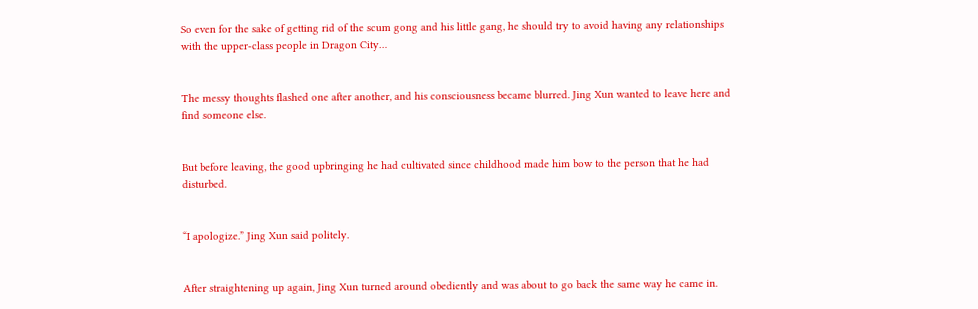So even for the sake of getting rid of the scum gong and his little gang, he should try to avoid having any relationships with the upper-class people in Dragon City…


The messy thoughts flashed one after another, and his consciousness became blurred. Jing Xun wanted to leave here and find someone else.


But before leaving, the good upbringing he had cultivated since childhood made him bow to the person that he had disturbed.


“I apologize.” Jing Xun said politely.


After straightening up again, Jing Xun turned around obediently and was about to go back the same way he came in.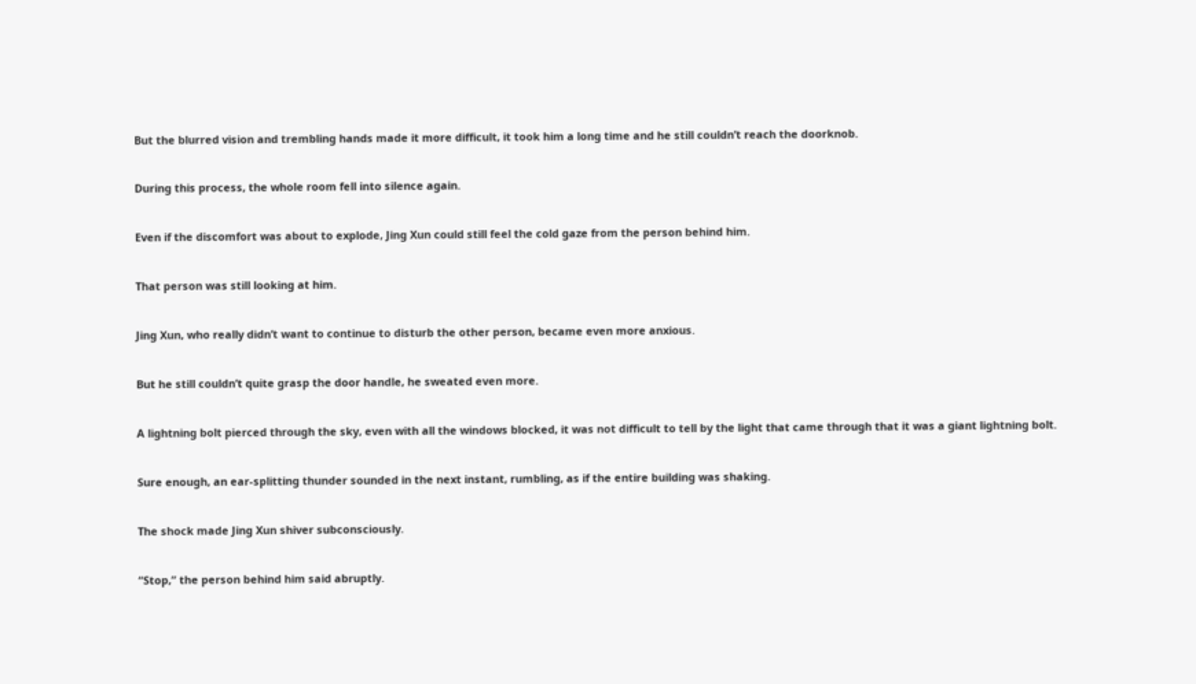But the blurred vision and trembling hands made it more difficult, it took him a long time and he still couldn’t reach the doorknob.


During this process, the whole room fell into silence again.


Even if the discomfort was about to explode, Jing Xun could still feel the cold gaze from the person behind him.


That person was still looking at him.


Jing Xun, who really didn’t want to continue to disturb the other person, became even more anxious.


But he still couldn’t quite grasp the door handle, he sweated even more.


A lightning bolt pierced through the sky, even with all the windows blocked, it was not difficult to tell by the light that came through that it was a giant lightning bolt.


Sure enough, an ear-splitting thunder sounded in the next instant, rumbling, as if the entire building was shaking.


The shock made Jing Xun shiver subconsciously.


“Stop,” the person behind him said abruptly.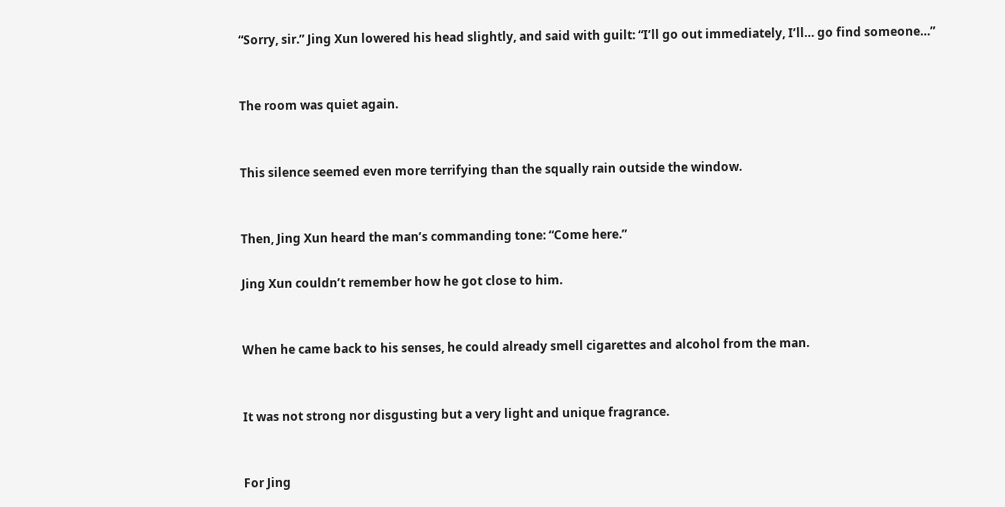“Sorry, sir.” Jing Xun lowered his head slightly, and said with guilt: “I’ll go out immediately, I’ll… go find someone…”


The room was quiet again.


This silence seemed even more terrifying than the squally rain outside the window.


Then, Jing Xun heard the man’s commanding tone: “Come here.”

Jing Xun couldn’t remember how he got close to him.


When he came back to his senses, he could already smell cigarettes and alcohol from the man.


It was not strong nor disgusting but a very light and unique fragrance.


For Jing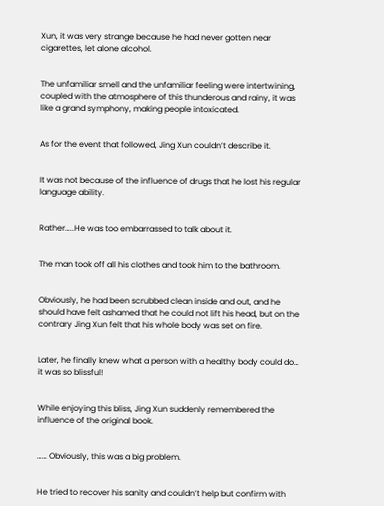Xun, it was very strange because he had never gotten near cigarettes, let alone alcohol.


The unfamiliar smell and the unfamiliar feeling were intertwining, coupled with the atmosphere of this thunderous and rainy, it was like a grand symphony, making people intoxicated.


As for the event that followed, Jing Xun couldn’t describe it.


It was not because of the influence of drugs that he lost his regular language ability.


Rather…..He was too embarrassed to talk about it.


The man took off all his clothes and took him to the bathroom.


Obviously, he had been scrubbed clean inside and out, and he should have felt ashamed that he could not lift his head, but on the contrary Jing Xun felt that his whole body was set on fire.


Later, he finally knew what a person with a healthy body could do… it was so blissful!


While enjoying this bliss, Jing Xun suddenly remembered the influence of the original book.


…… Obviously, this was a big problem.


He tried to recover his sanity and couldn’t help but confirm with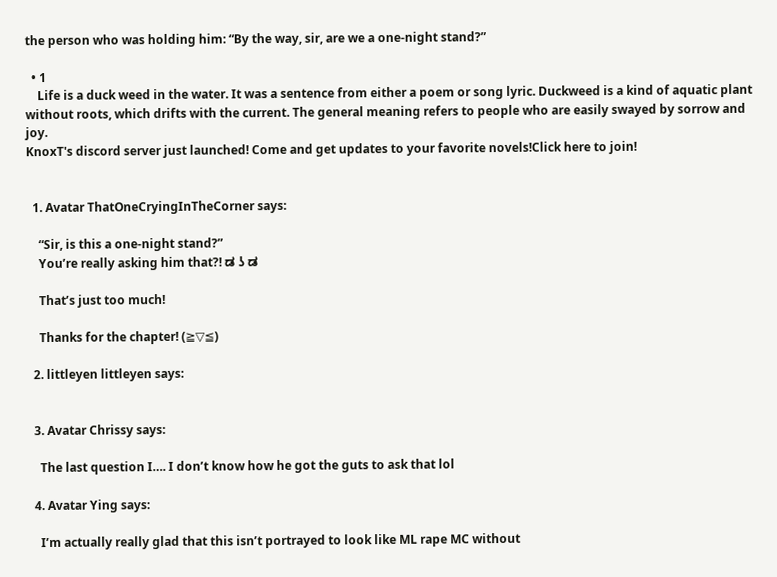the person who was holding him: “By the way, sir, are we a one-night stand?”

  • 1
    Life is a duck weed in the water. It was a sentence from either a poem or song lyric. Duckweed is a kind of aquatic plant without roots, which drifts with the current. The general meaning refers to people who are easily swayed by sorrow and joy.
KnoxT's discord server just launched! Come and get updates to your favorite novels!Click here to join!


  1. Avatar ThatOneCryingInTheCorner says:

    “Sir, is this a one-night stand?”
    You’re really asking him that?! ಡ ʖ ಡ

    That’s just too much!

    Thanks for the chapter! (≧▽≦)

  2. littleyen littleyen says:


  3. Avatar Chrissy says:

    The last question I…. I don’t know how he got the guts to ask that lol

  4. Avatar Ying says:

    I’m actually really glad that this isn’t portrayed to look like ML rape MC without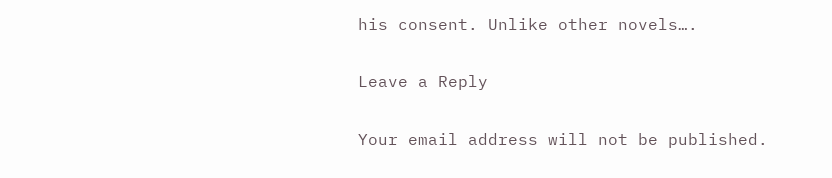his consent. Unlike other novels….

Leave a Reply

Your email address will not be published.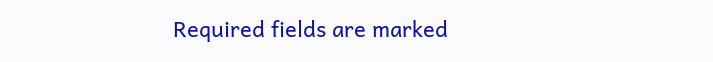Required fields are marked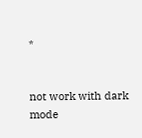*


not work with dark mode